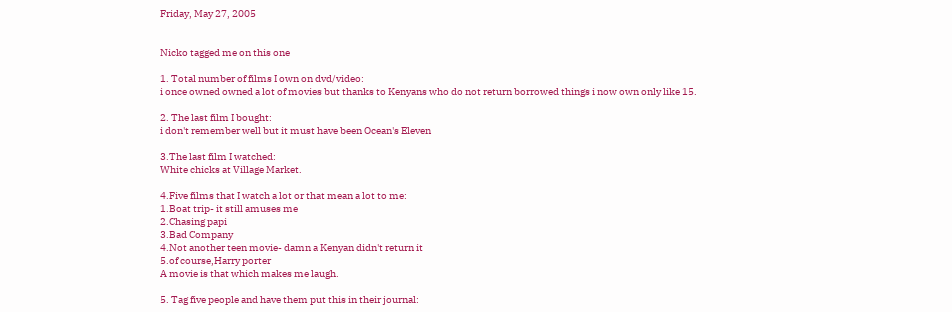Friday, May 27, 2005


Nicko tagged me on this one

1. Total number of films I own on dvd/video:
i once owned owned a lot of movies but thanks to Kenyans who do not return borrowed things i now own only like 15.

2. The last film I bought:
i don't remember well but it must have been Ocean's Eleven

3.The last film I watched:
White chicks at Village Market.

4.Five films that I watch a lot or that mean a lot to me:
1.Boat trip- it still amuses me
2.Chasing papi
3.Bad Company
4.Not another teen movie- damn a Kenyan didn't return it
5.of course,Harry porter
A movie is that which makes me laugh.

5. Tag five people and have them put this in their journal: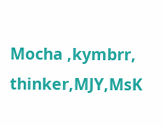Mocha ,kymbrr, thinker,MJY,MsK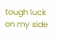tough luck on my side